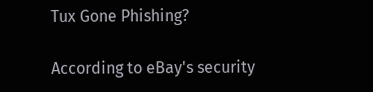Tux Gone Phishing?

According to eBay's security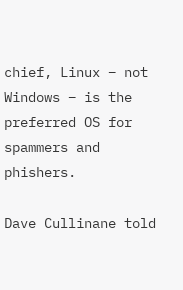chief, Linux – not Windows – is the preferred OS for spammers and phishers.

Dave Cullinane told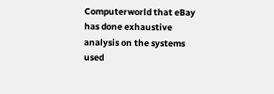Computerworld that eBay has done exhaustive analysis on the systems used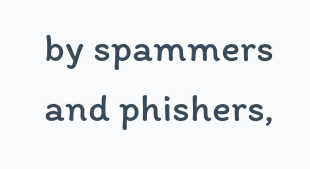by spammers and phishers,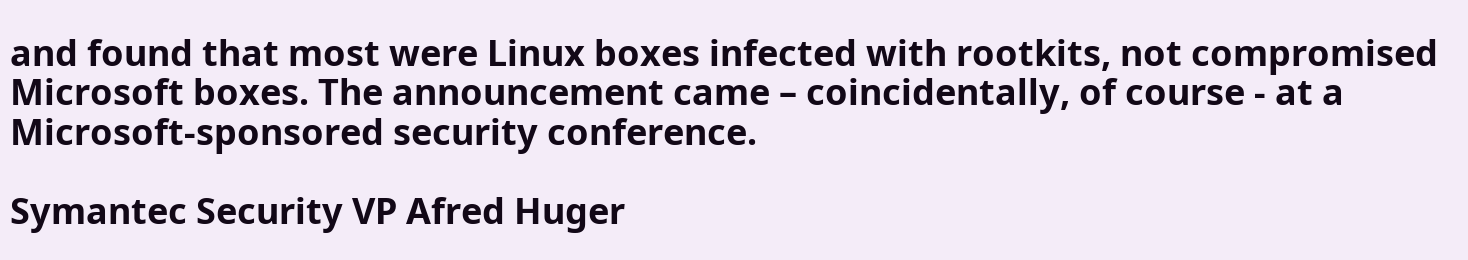and found that most were Linux boxes infected with rootkits, not compromised Microsoft boxes. The announcement came – coincidentally, of course - at a Microsoft-sponsored security conference.

Symantec Security VP Afred Huger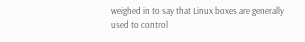weighed in to say that Linux boxes are generally used to control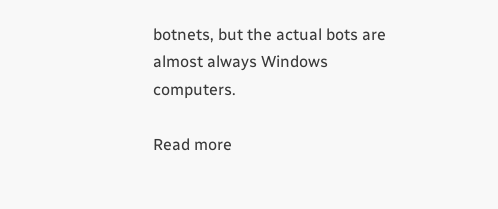botnets, but the actual bots are almost always Windows computers.

Read more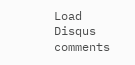Load Disqus comments